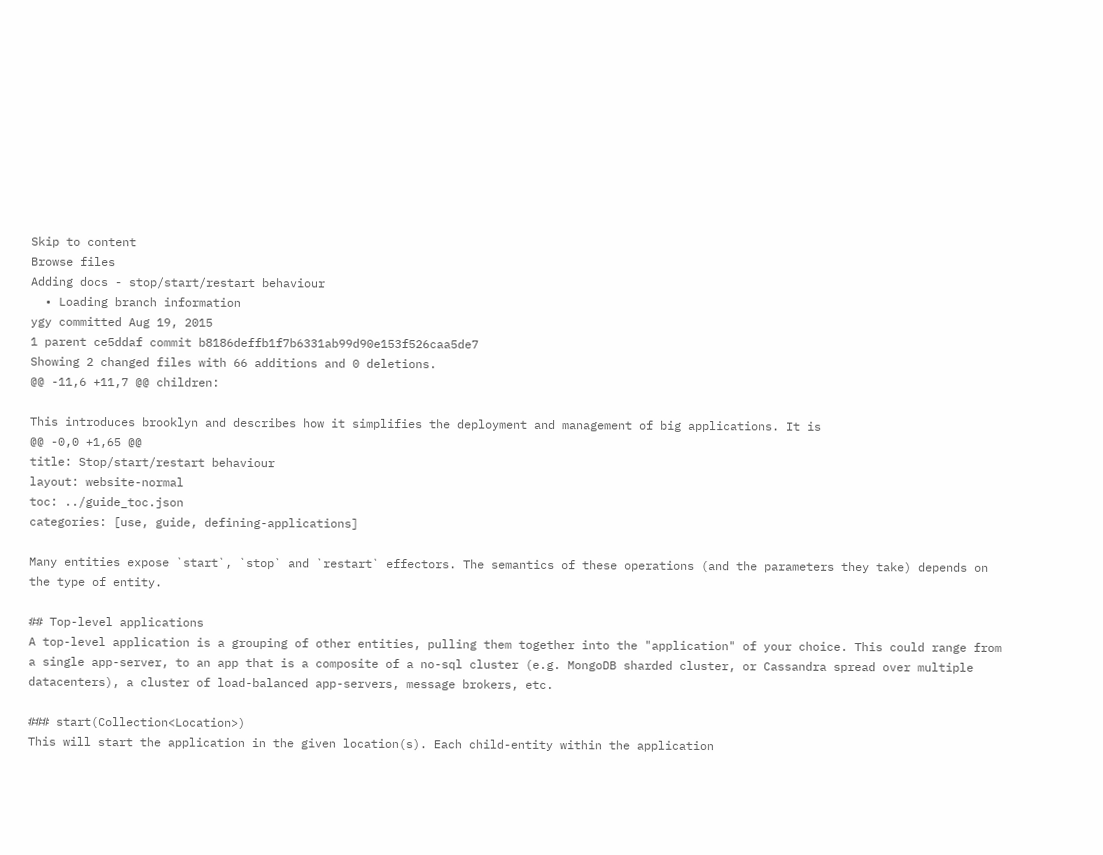Skip to content
Browse files
Adding docs - stop/start/restart behaviour
  • Loading branch information
ygy committed Aug 19, 2015
1 parent ce5ddaf commit b8186deffb1f7b6331ab99d90e153f526caa5de7
Showing 2 changed files with 66 additions and 0 deletions.
@@ -11,6 +11,7 @@ children:

This introduces brooklyn and describes how it simplifies the deployment and management of big applications. It is
@@ -0,0 +1,65 @@
title: Stop/start/restart behaviour
layout: website-normal
toc: ../guide_toc.json
categories: [use, guide, defining-applications]

Many entities expose `start`, `stop` and `restart` effectors. The semantics of these operations (and the parameters they take) depends on the type of entity.

## Top-level applications
A top-level application is a grouping of other entities, pulling them together into the "application" of your choice. This could range from a single app-server, to an app that is a composite of a no-sql cluster (e.g. MongoDB sharded cluster, or Cassandra spread over multiple datacenters), a cluster of load-balanced app-servers, message brokers, etc.

### start(Collection<Location>)
This will start the application in the given location(s). Each child-entity within the application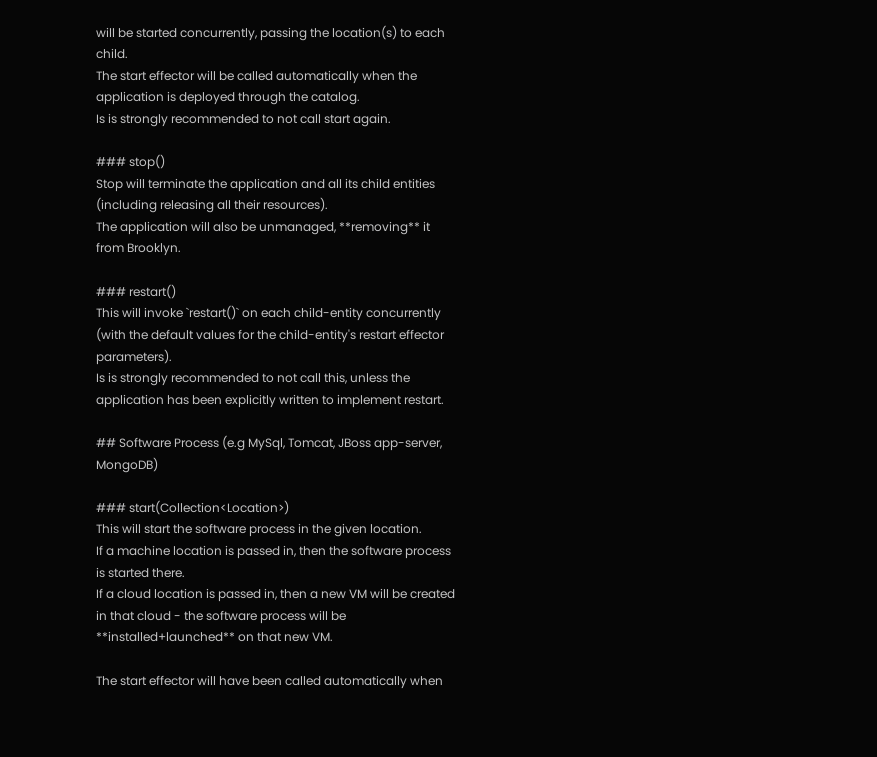will be started concurrently, passing the location(s) to each child.
The start effector will be called automatically when the application is deployed through the catalog.
Is is strongly recommended to not call start again.

### stop()
Stop will terminate the application and all its child entities (including releasing all their resources).
The application will also be unmanaged, **removing** it from Brooklyn.

### restart()
This will invoke `restart()` on each child-entity concurrently (with the default values for the child-entity's restart effector parameters).
Is is strongly recommended to not call this, unless the application has been explicitly written to implement restart.

## Software Process (e.g MySql, Tomcat, JBoss app-server, MongoDB)

### start(Collection<Location>)
This will start the software process in the given location.
If a machine location is passed in, then the software process is started there.
If a cloud location is passed in, then a new VM will be created in that cloud - the software process will be **installed+launched** on that new VM.

The start effector will have been called automatically when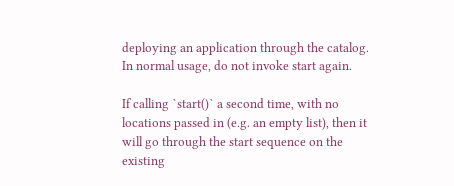deploying an application through the catalog.
In normal usage, do not invoke start again.

If calling `start()` a second time, with no locations passed in (e.g. an empty list), then it will go through the start sequence on the existing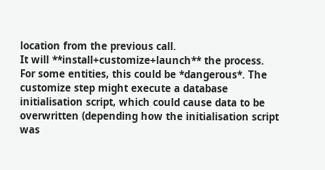location from the previous call.
It will **install+customize+launch** the process.
For some entities, this could be *dangerous*. The customize step might execute a database initialisation script, which could cause data to be overwritten (depending how the initialisation script was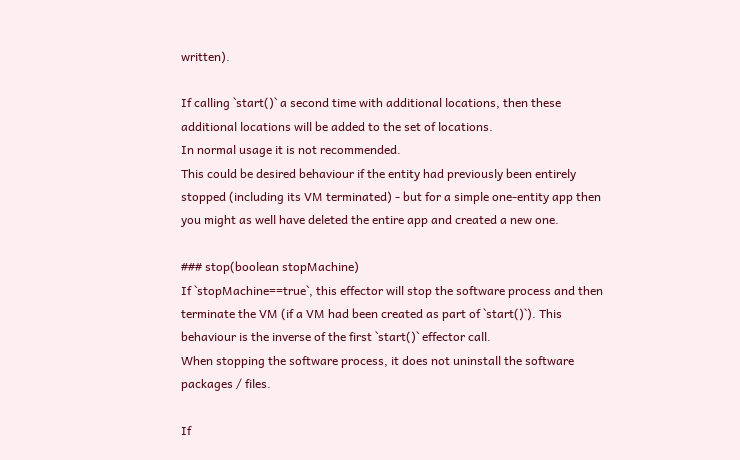written).

If calling `start()` a second time with additional locations, then these additional locations will be added to the set of locations.
In normal usage it is not recommended.
This could be desired behaviour if the entity had previously been entirely stopped (including its VM terminated) - but for a simple one-entity app then you might as well have deleted the entire app and created a new one.

### stop(boolean stopMachine)
If `stopMachine==true`, this effector will stop the software process and then terminate the VM (if a VM had been created as part of `start()`). This behaviour is the inverse of the first `start()` effector call.
When stopping the software process, it does not uninstall the software packages / files.

If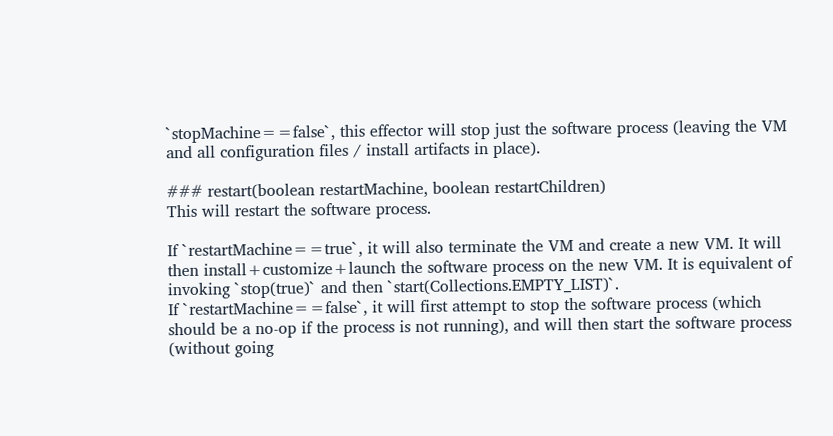`stopMachine==false`, this effector will stop just the software process (leaving the VM and all configuration files / install artifacts in place).

### restart(boolean restartMachine, boolean restartChildren)
This will restart the software process.

If `restartMachine==true`, it will also terminate the VM and create a new VM. It will then install+customize+launch the software process on the new VM. It is equivalent of invoking `stop(true)` and then `start(Collections.EMPTY_LIST)`.
If `restartMachine==false`, it will first attempt to stop the software process (which should be a no-op if the process is not running), and will then start the software process (without going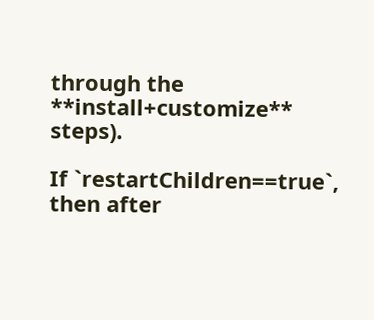through the **install+customize** steps).

If `restartChildren==true`, then after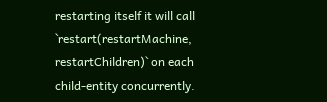restarting itself it will call `restart(restartMachine, restartChildren)` on each child-entity concurrently.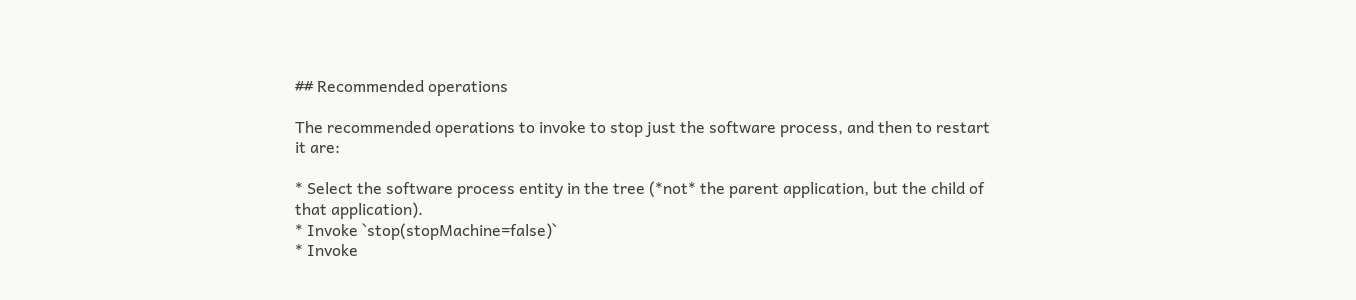## Recommended operations

The recommended operations to invoke to stop just the software process, and then to restart it are:

* Select the software process entity in the tree (*not* the parent application, but the child of that application).
* Invoke `stop(stopMachine=false)`
* Invoke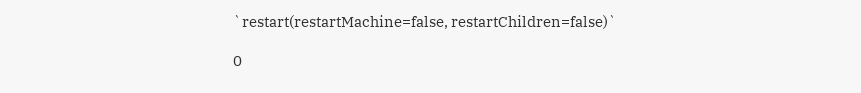`restart(restartMachine=false, restartChildren=false)`

0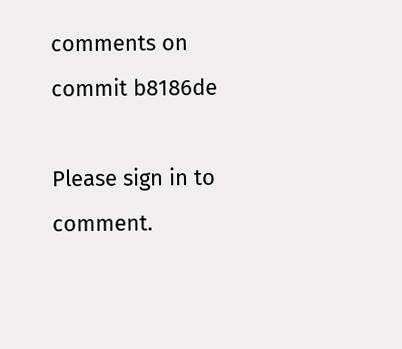comments on commit b8186de

Please sign in to comment.